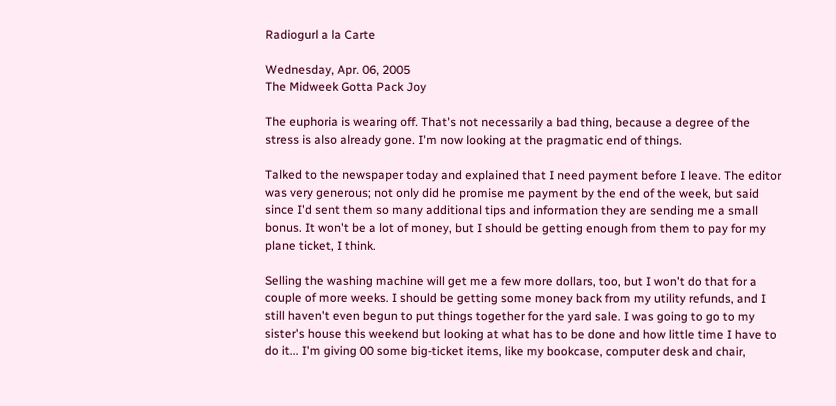Radiogurl a la Carte

Wednesday, Apr. 06, 2005
The Midweek Gotta Pack Joy

The euphoria is wearing off. That's not necessarily a bad thing, because a degree of the stress is also already gone. I'm now looking at the pragmatic end of things.

Talked to the newspaper today and explained that I need payment before I leave. The editor was very generous; not only did he promise me payment by the end of the week, but said since I'd sent them so many additional tips and information they are sending me a small bonus. It won't be a lot of money, but I should be getting enough from them to pay for my plane ticket, I think.

Selling the washing machine will get me a few more dollars, too, but I won't do that for a couple of more weeks. I should be getting some money back from my utility refunds, and I still haven't even begun to put things together for the yard sale. I was going to go to my sister's house this weekend but looking at what has to be done and how little time I have to do it... I'm giving 00 some big-ticket items, like my bookcase, computer desk and chair,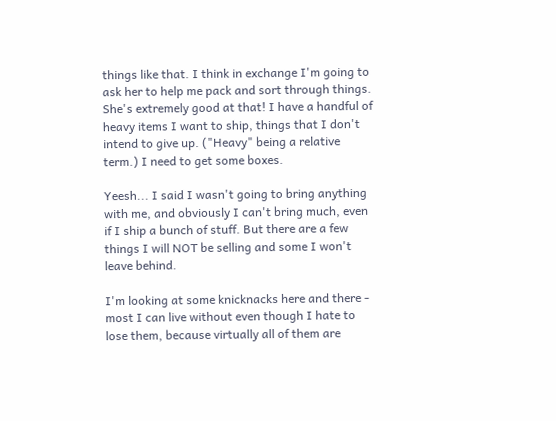things like that. I think in exchange I'm going to ask her to help me pack and sort through things. She's extremely good at that! I have a handful of heavy items I want to ship, things that I don't intend to give up. ("Heavy" being a relative term.) I need to get some boxes.

Yeesh... I said I wasn't going to bring anything with me, and obviously I can't bring much, even if I ship a bunch of stuff. But there are a few things I will NOT be selling and some I won't leave behind.

I'm looking at some knicknacks here and there - most I can live without even though I hate to lose them, because virtually all of them are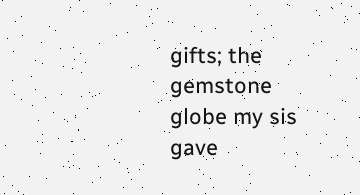gifts; the gemstone globe my sis gave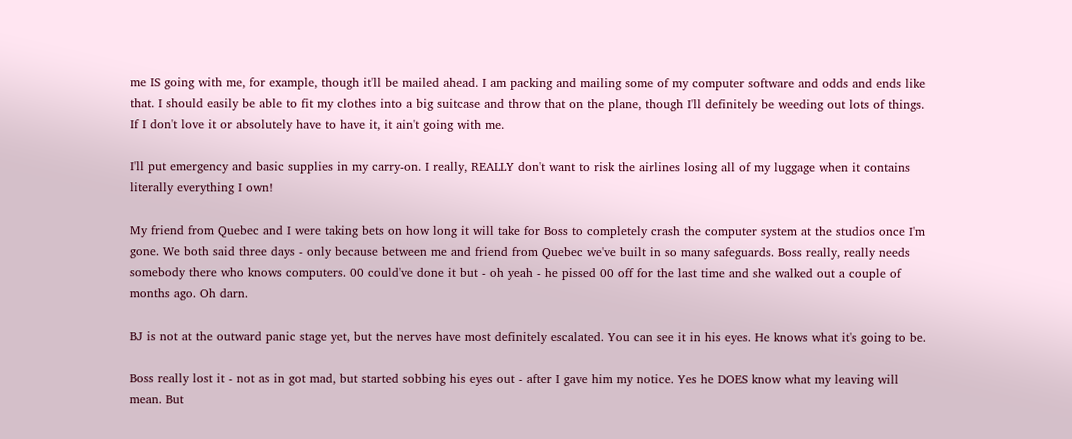me IS going with me, for example, though it'll be mailed ahead. I am packing and mailing some of my computer software and odds and ends like that. I should easily be able to fit my clothes into a big suitcase and throw that on the plane, though I'll definitely be weeding out lots of things. If I don't love it or absolutely have to have it, it ain't going with me.

I'll put emergency and basic supplies in my carry-on. I really, REALLY don't want to risk the airlines losing all of my luggage when it contains literally everything I own!

My friend from Quebec and I were taking bets on how long it will take for Boss to completely crash the computer system at the studios once I'm gone. We both said three days - only because between me and friend from Quebec we've built in so many safeguards. Boss really, really needs somebody there who knows computers. 00 could've done it but - oh yeah - he pissed 00 off for the last time and she walked out a couple of months ago. Oh darn.

BJ is not at the outward panic stage yet, but the nerves have most definitely escalated. You can see it in his eyes. He knows what it's going to be.

Boss really lost it - not as in got mad, but started sobbing his eyes out - after I gave him my notice. Yes he DOES know what my leaving will mean. But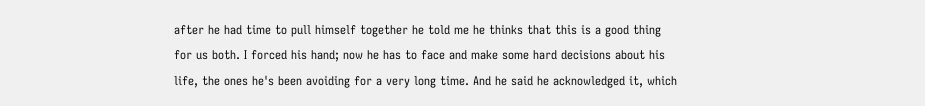after he had time to pull himself together he told me he thinks that this is a good thing for us both. I forced his hand; now he has to face and make some hard decisions about his life, the ones he's been avoiding for a very long time. And he said he acknowledged it, which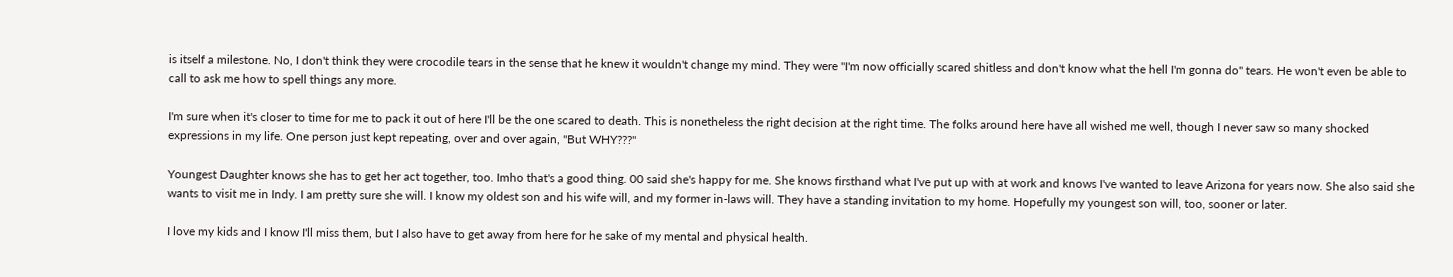is itself a milestone. No, I don't think they were crocodile tears in the sense that he knew it wouldn't change my mind. They were "I'm now officially scared shitless and don't know what the hell I'm gonna do" tears. He won't even be able to call to ask me how to spell things any more.

I'm sure when it's closer to time for me to pack it out of here I'll be the one scared to death. This is nonetheless the right decision at the right time. The folks around here have all wished me well, though I never saw so many shocked expressions in my life. One person just kept repeating, over and over again, "But WHY???"

Youngest Daughter knows she has to get her act together, too. Imho that's a good thing. 00 said she's happy for me. She knows firsthand what I've put up with at work and knows I've wanted to leave Arizona for years now. She also said she wants to visit me in Indy. I am pretty sure she will. I know my oldest son and his wife will, and my former in-laws will. They have a standing invitation to my home. Hopefully my youngest son will, too, sooner or later.

I love my kids and I know I'll miss them, but I also have to get away from here for he sake of my mental and physical health.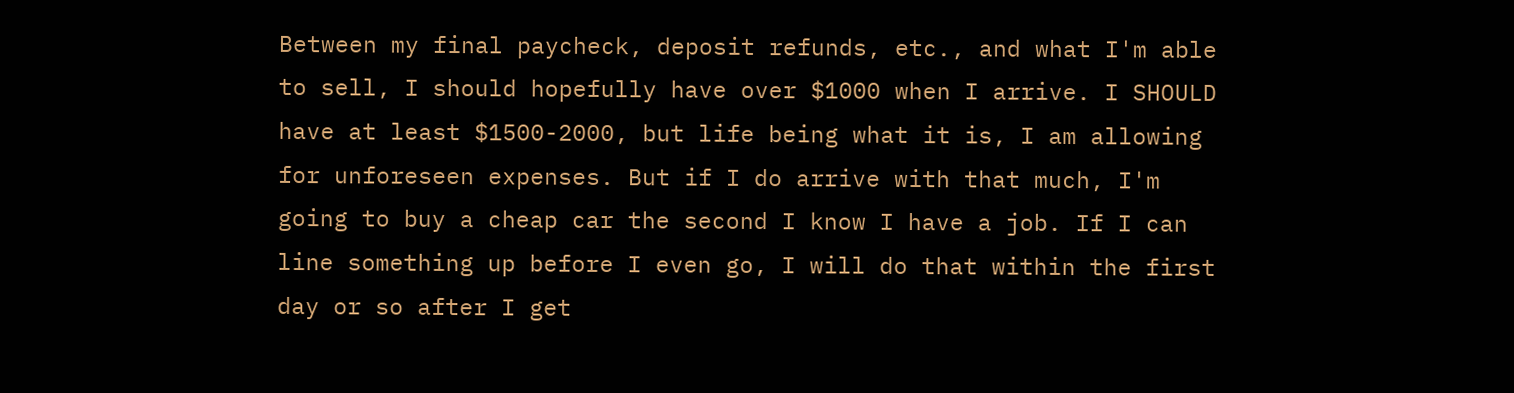Between my final paycheck, deposit refunds, etc., and what I'm able to sell, I should hopefully have over $1000 when I arrive. I SHOULD have at least $1500-2000, but life being what it is, I am allowing for unforeseen expenses. But if I do arrive with that much, I'm going to buy a cheap car the second I know I have a job. If I can line something up before I even go, I will do that within the first day or so after I get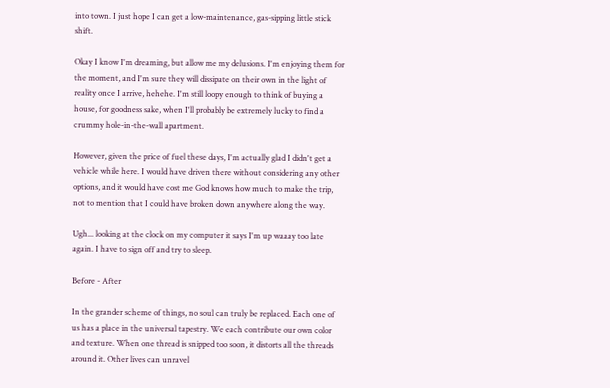into town. I just hope I can get a low-maintenance, gas-sipping little stick shift.

Okay I know I'm dreaming, but allow me my delusions. I'm enjoying them for the moment, and I'm sure they will dissipate on their own in the light of reality once I arrive, hehehe. I'm still loopy enough to think of buying a house, for goodness sake, when I'll probably be extremely lucky to find a crummy hole-in-the-wall apartment.

However, given the price of fuel these days, I'm actually glad I didn't get a vehicle while here. I would have driven there without considering any other options, and it would have cost me God knows how much to make the trip, not to mention that I could have broken down anywhere along the way.

Ugh... looking at the clock on my computer it says I'm up waaay too late again. I have to sign off and try to sleep.

Before - After

In the grander scheme of things, no soul can truly be replaced. Each one of us has a place in the universal tapestry. We each contribute our own color and texture. When one thread is snipped too soon, it distorts all the threads around it. Other lives can unravel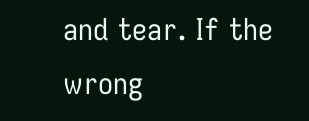and tear. If the wrong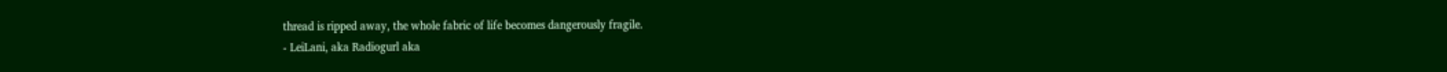thread is ripped away, the whole fabric of life becomes dangerously fragile.
- LeiLani, aka Radiogurl aka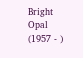Bright Opal (1957 - )